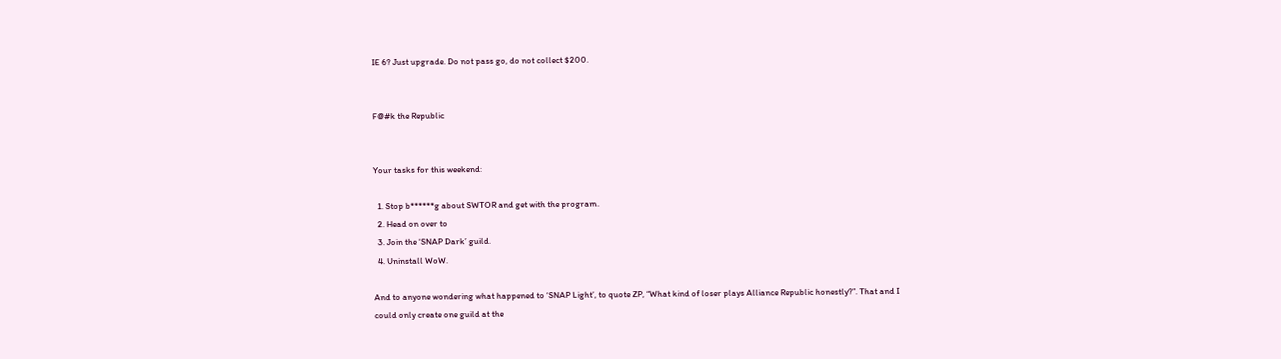IE 6? Just upgrade. Do not pass go, do not collect $200.


F@#k the Republic


Your tasks for this weekend:

  1. Stop b******g about SWTOR and get with the program.
  2. Head on over to
  3. Join the ‘SNAP Dark’ guild.
  4. Uninstall WoW.

And to anyone wondering what happened to ‘SNAP Light’, to quote ZP, “What kind of loser plays Alliance Republic honestly?”. That and I could only create one guild at the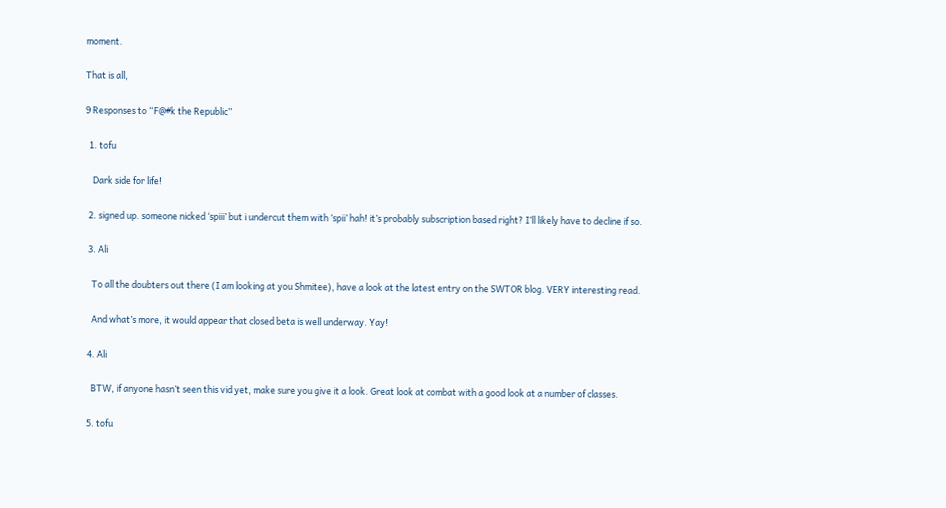moment.

That is all,

9 Responses to “F@#k the Republic”

  1. tofu

    Dark side for life!

  2. signed up. someone nicked ‘spiii’ but i undercut them with ‘spii’ hah! it’s probably subscription based right? I’ll likely have to decline if so.

  3. Ali

    To all the doubters out there (I am looking at you Shmitee), have a look at the latest entry on the SWTOR blog. VERY interesting read.

    And what’s more, it would appear that closed beta is well underway. Yay!

  4. Ali

    BTW, if anyone hasn’t seen this vid yet, make sure you give it a look. Great look at combat with a good look at a number of classes.

  5. tofu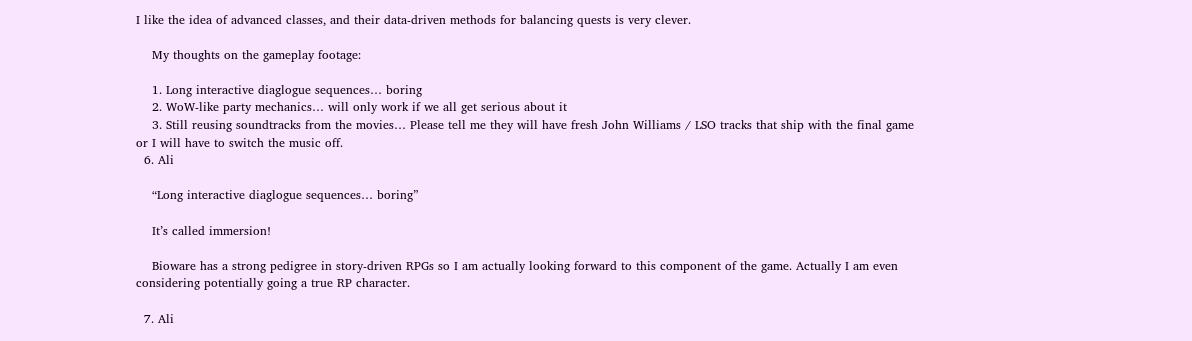I like the idea of advanced classes, and their data-driven methods for balancing quests is very clever.

    My thoughts on the gameplay footage:

    1. Long interactive diaglogue sequences… boring
    2. WoW-like party mechanics… will only work if we all get serious about it
    3. Still reusing soundtracks from the movies… Please tell me they will have fresh John Williams / LSO tracks that ship with the final game or I will have to switch the music off.
  6. Ali

    “Long interactive diaglogue sequences… boring”

    It’s called immersion!

    Bioware has a strong pedigree in story-driven RPGs so I am actually looking forward to this component of the game. Actually I am even considering potentially going a true RP character.

  7. Ali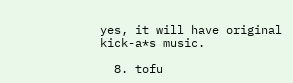yes, it will have original kick-a*s music.

  8. tofu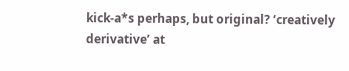kick-a*s perhaps, but original? ‘creatively derivative’ at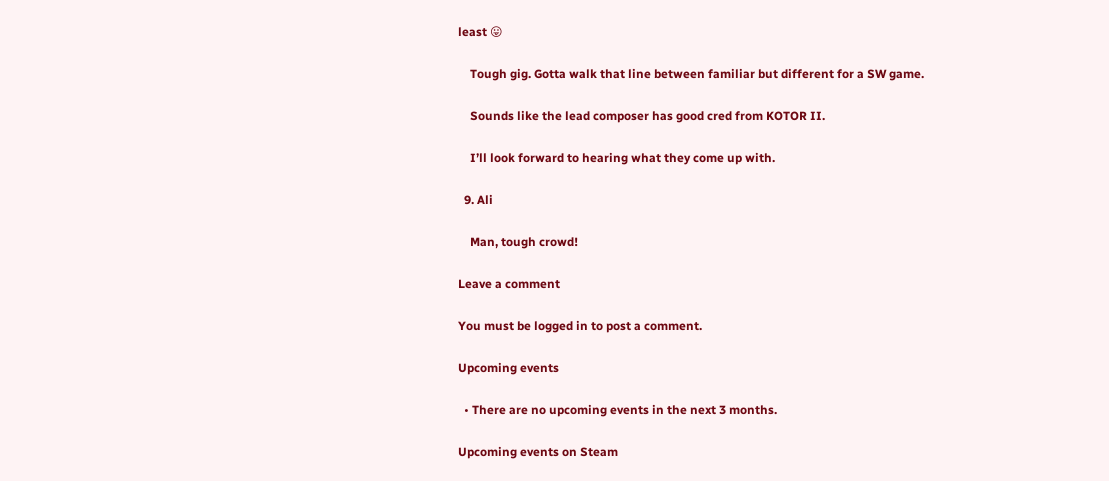least 😛

    Tough gig. Gotta walk that line between familiar but different for a SW game.

    Sounds like the lead composer has good cred from KOTOR II.

    I’ll look forward to hearing what they come up with.

  9. Ali

    Man, tough crowd!

Leave a comment

You must be logged in to post a comment.

Upcoming events

  • There are no upcoming events in the next 3 months.

Upcoming events on Steam